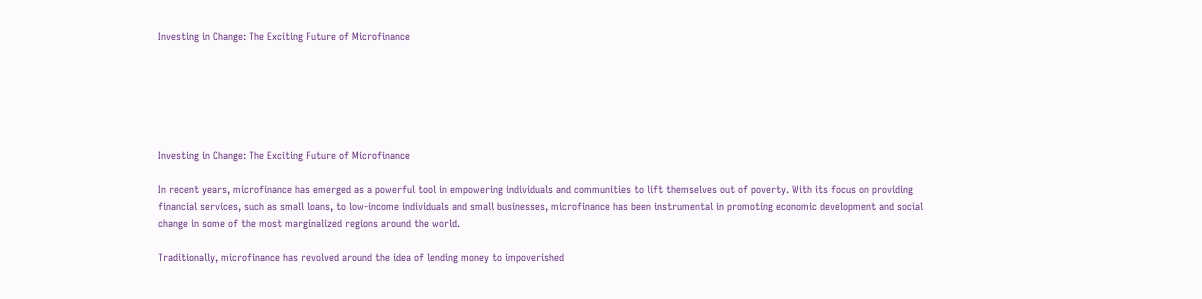Investing in Change: The Exciting Future of Microfinance






Investing in Change: The Exciting Future of Microfinance

In recent years, microfinance has emerged as a powerful tool in empowering individuals and communities to lift themselves out of poverty. With its focus on providing financial services, such as small loans, to low-income individuals and small businesses, microfinance has been instrumental in promoting economic development and social change in some of the most marginalized regions around the world.

Traditionally, microfinance has revolved around the idea of lending money to impoverished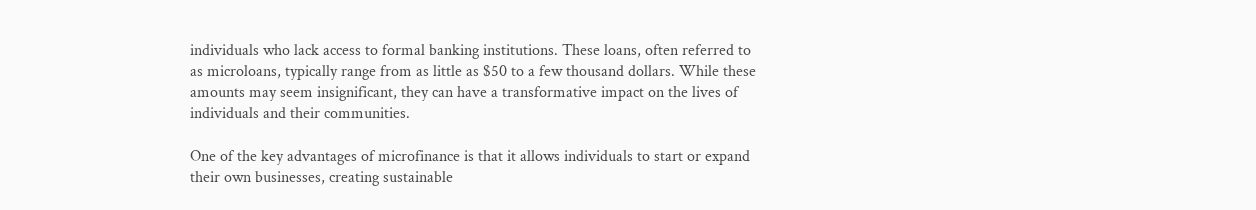individuals who lack access to formal banking institutions. These loans, often referred to as microloans, typically range from as little as $50 to a few thousand dollars. While these amounts may seem insignificant, they can have a transformative impact on the lives of individuals and their communities.

One of the key advantages of microfinance is that it allows individuals to start or expand their own businesses, creating sustainable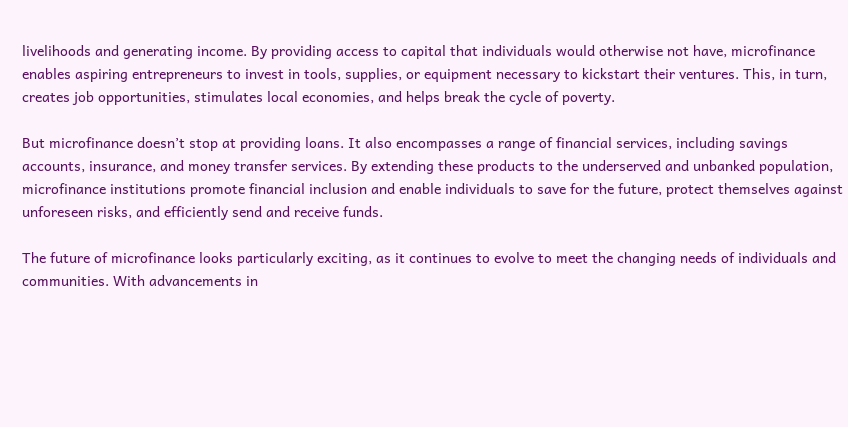livelihoods and generating income. By providing access to capital that individuals would otherwise not have, microfinance enables aspiring entrepreneurs to invest in tools, supplies, or equipment necessary to kickstart their ventures. This, in turn, creates job opportunities, stimulates local economies, and helps break the cycle of poverty.

But microfinance doesn’t stop at providing loans. It also encompasses a range of financial services, including savings accounts, insurance, and money transfer services. By extending these products to the underserved and unbanked population, microfinance institutions promote financial inclusion and enable individuals to save for the future, protect themselves against unforeseen risks, and efficiently send and receive funds.

The future of microfinance looks particularly exciting, as it continues to evolve to meet the changing needs of individuals and communities. With advancements in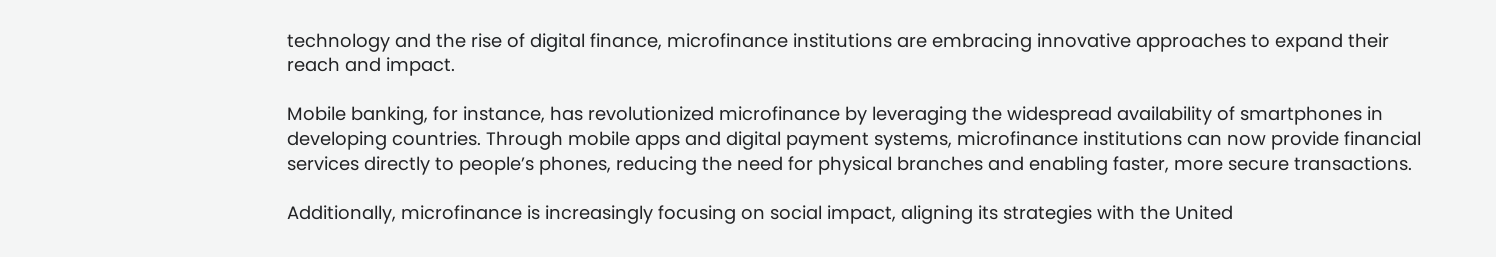technology and the rise of digital finance, microfinance institutions are embracing innovative approaches to expand their reach and impact.

Mobile banking, for instance, has revolutionized microfinance by leveraging the widespread availability of smartphones in developing countries. Through mobile apps and digital payment systems, microfinance institutions can now provide financial services directly to people’s phones, reducing the need for physical branches and enabling faster, more secure transactions.

Additionally, microfinance is increasingly focusing on social impact, aligning its strategies with the United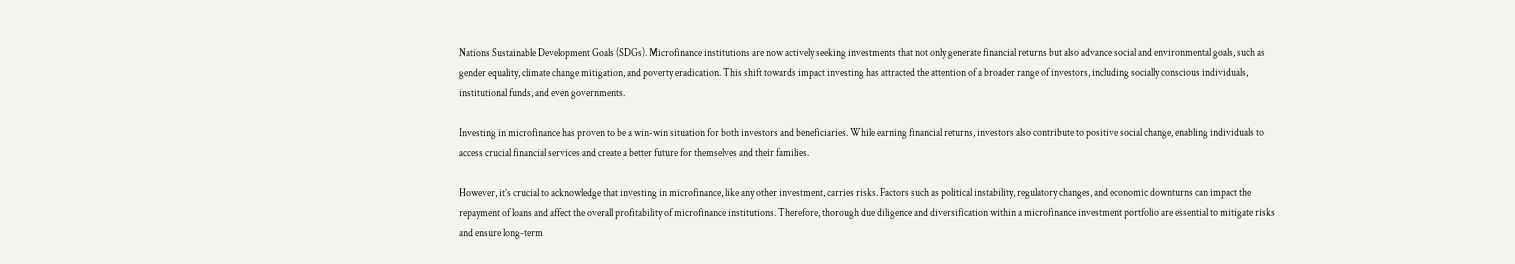Nations Sustainable Development Goals (SDGs). Microfinance institutions are now actively seeking investments that not only generate financial returns but also advance social and environmental goals, such as gender equality, climate change mitigation, and poverty eradication. This shift towards impact investing has attracted the attention of a broader range of investors, including socially conscious individuals, institutional funds, and even governments.

Investing in microfinance has proven to be a win-win situation for both investors and beneficiaries. While earning financial returns, investors also contribute to positive social change, enabling individuals to access crucial financial services and create a better future for themselves and their families.

However, it’s crucial to acknowledge that investing in microfinance, like any other investment, carries risks. Factors such as political instability, regulatory changes, and economic downturns can impact the repayment of loans and affect the overall profitability of microfinance institutions. Therefore, thorough due diligence and diversification within a microfinance investment portfolio are essential to mitigate risks and ensure long-term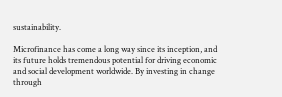sustainability.

Microfinance has come a long way since its inception, and its future holds tremendous potential for driving economic and social development worldwide. By investing in change through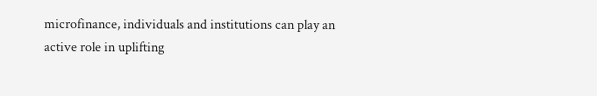microfinance, individuals and institutions can play an active role in uplifting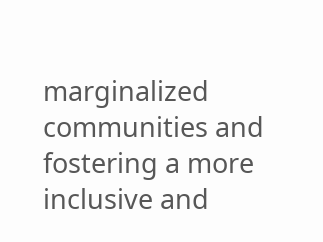marginalized communities and fostering a more inclusive and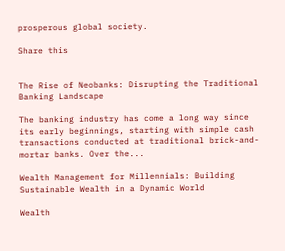prosperous global society.

Share this


The Rise of Neobanks: Disrupting the Traditional Banking Landscape

The banking industry has come a long way since its early beginnings, starting with simple cash transactions conducted at traditional brick-and-mortar banks. Over the...

Wealth Management for Millennials: Building Sustainable Wealth in a Dynamic World

Wealth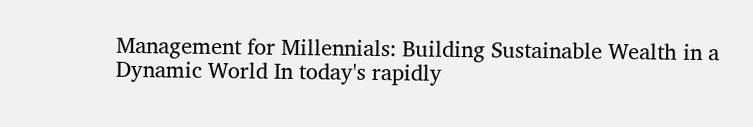Management for Millennials: Building Sustainable Wealth in a Dynamic World In today's rapidly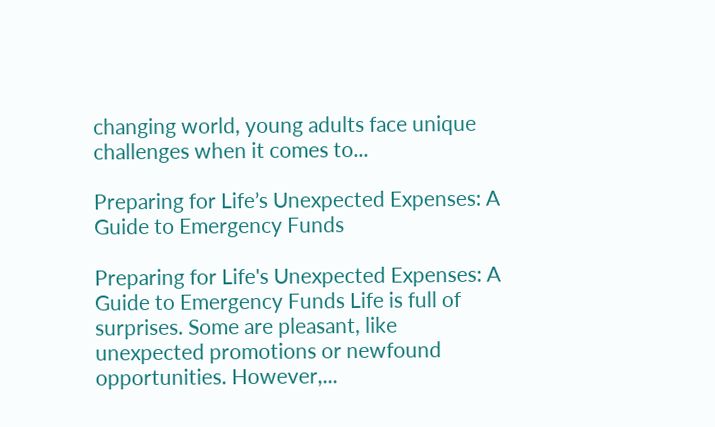changing world, young adults face unique challenges when it comes to...

Preparing for Life’s Unexpected Expenses: A Guide to Emergency Funds

Preparing for Life's Unexpected Expenses: A Guide to Emergency Funds Life is full of surprises. Some are pleasant, like unexpected promotions or newfound opportunities. However,...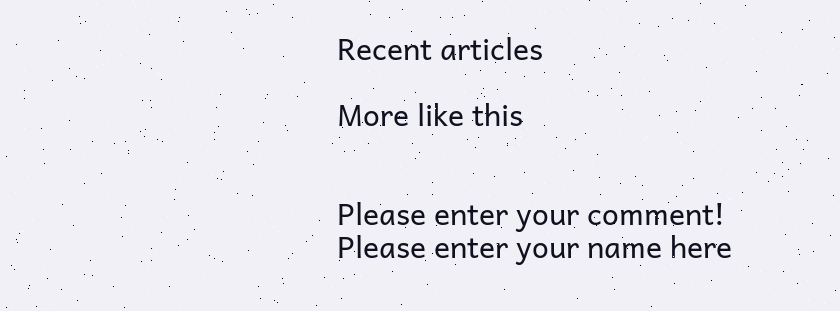Recent articles

More like this


Please enter your comment!
Please enter your name here